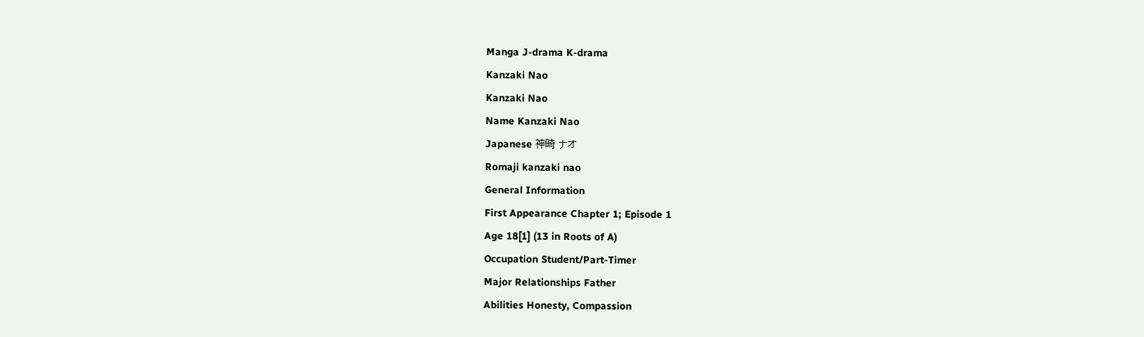Manga J-drama K-drama
Kanzaki Nao
Kanzaki Nao
Name Kanzaki Nao
Japanese 神畸 ナオ
Romaji kanzaki nao
General Information
First Appearance Chapter 1; Episode 1
Age 18[1] (13 in Roots of A)
Occupation Student/Part-Timer
Major Relationships Father
Abilities Honesty, Compassion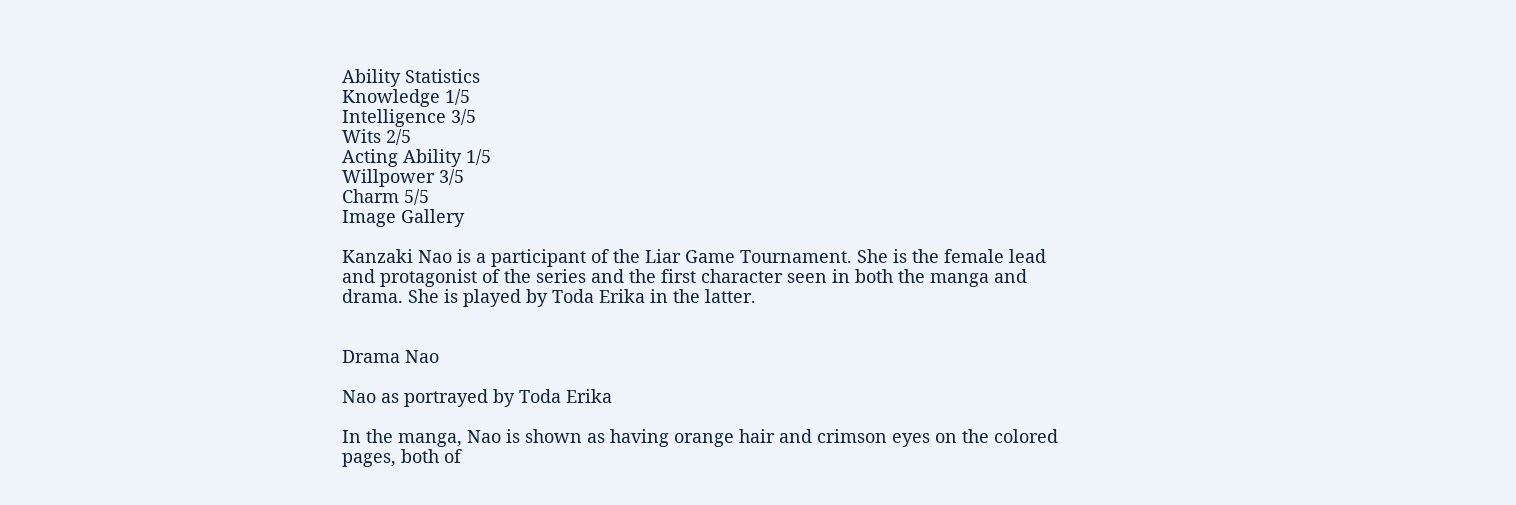Ability Statistics
Knowledge 1/5
Intelligence 3/5
Wits 2/5
Acting Ability 1/5
Willpower 3/5
Charm 5/5
Image Gallery

Kanzaki Nao is a participant of the Liar Game Tournament. She is the female lead and protagonist of the series and the first character seen in both the manga and drama. She is played by Toda Erika in the latter.


Drama Nao

Nao as portrayed by Toda Erika

In the manga, Nao is shown as having orange hair and crimson eyes on the colored pages, both of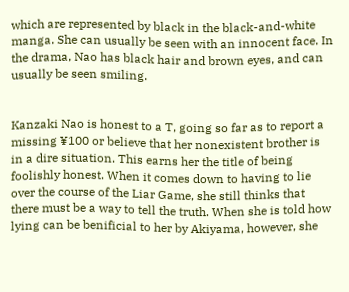which are represented by black in the black-and-white manga. She can usually be seen with an innocent face. In the drama, Nao has black hair and brown eyes, and can usually be seen smiling.


Kanzaki Nao is honest to a T, going so far as to report a missing ¥100 or believe that her nonexistent brother is in a dire situation. This earns her the title of being foolishly honest. When it comes down to having to lie over the course of the Liar Game, she still thinks that there must be a way to tell the truth. When she is told how lying can be benificial to her by Akiyama, however, she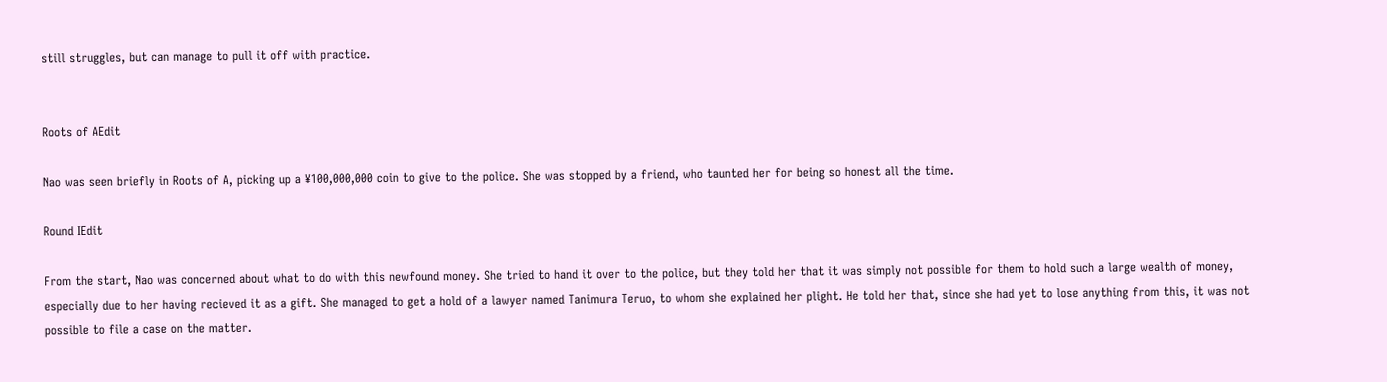still struggles, but can manage to pull it off with practice.


Roots of AEdit

Nao was seen briefly in Roots of A, picking up a ¥100,000,000 coin to give to the police. She was stopped by a friend, who taunted her for being so honest all the time.

Round IEdit

From the start, Nao was concerned about what to do with this newfound money. She tried to hand it over to the police, but they told her that it was simply not possible for them to hold such a large wealth of money, especially due to her having recieved it as a gift. She managed to get a hold of a lawyer named Tanimura Teruo, to whom she explained her plight. He told her that, since she had yet to lose anything from this, it was not possible to file a case on the matter.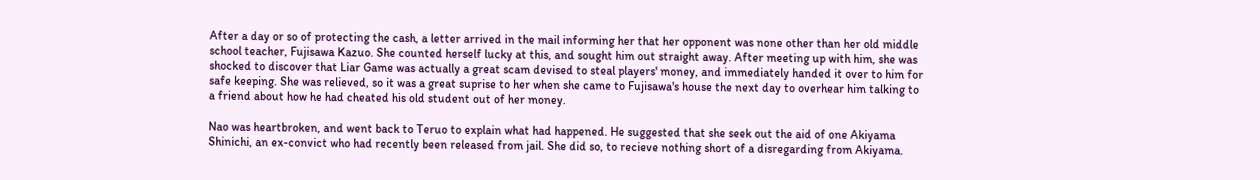After a day or so of protecting the cash, a letter arrived in the mail informing her that her opponent was none other than her old middle school teacher, Fujisawa Kazuo. She counted herself lucky at this, and sought him out straight away. After meeting up with him, she was shocked to discover that Liar Game was actually a great scam devised to steal players' money, and immediately handed it over to him for safe keeping. She was relieved, so it was a great suprise to her when she came to Fujisawa's house the next day to overhear him talking to a friend about how he had cheated his old student out of her money.

Nao was heartbroken, and went back to Teruo to explain what had happened. He suggested that she seek out the aid of one Akiyama Shinichi, an ex-convict who had recently been released from jail. She did so, to recieve nothing short of a disregarding from Akiyama.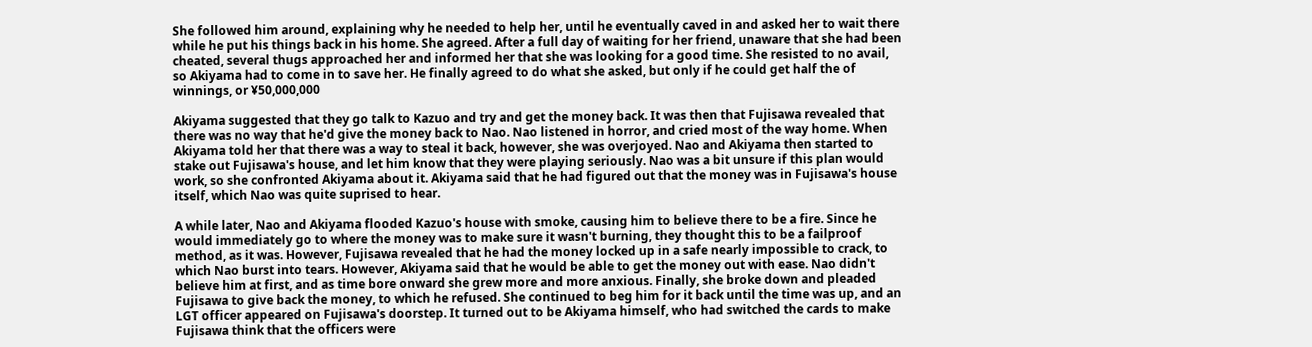She followed him around, explaining why he needed to help her, until he eventually caved in and asked her to wait there while he put his things back in his home. She agreed. After a full day of waiting for her friend, unaware that she had been cheated, several thugs approached her and informed her that she was looking for a good time. She resisted to no avail, so Akiyama had to come in to save her. He finally agreed to do what she asked, but only if he could get half the of winnings, or ¥50,000,000

Akiyama suggested that they go talk to Kazuo and try and get the money back. It was then that Fujisawa revealed that there was no way that he'd give the money back to Nao. Nao listened in horror, and cried most of the way home. When Akiyama told her that there was a way to steal it back, however, she was overjoyed. Nao and Akiyama then started to stake out Fujisawa's house, and let him know that they were playing seriously. Nao was a bit unsure if this plan would work, so she confronted Akiyama about it. Akiyama said that he had figured out that the money was in Fujisawa's house itself, which Nao was quite suprised to hear.

A while later, Nao and Akiyama flooded Kazuo's house with smoke, causing him to believe there to be a fire. Since he would immediately go to where the money was to make sure it wasn't burning, they thought this to be a failproof method, as it was. However, Fujisawa revealed that he had the money locked up in a safe nearly impossible to crack, to which Nao burst into tears. However, Akiyama said that he would be able to get the money out with ease. Nao didn't believe him at first, and as time bore onward she grew more and more anxious. Finally, she broke down and pleaded Fujisawa to give back the money, to which he refused. She continued to beg him for it back until the time was up, and an LGT officer appeared on Fujisawa's doorstep. It turned out to be Akiyama himself, who had switched the cards to make Fujisawa think that the officers were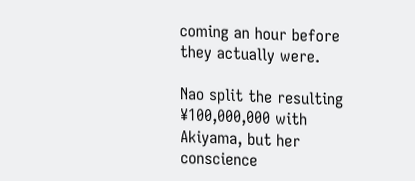coming an hour before they actually were.

Nao split the resulting ¥100,000,000 with Akiyama, but her conscience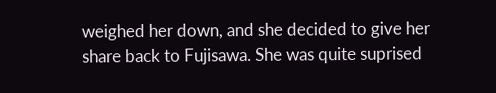weighed her down, and she decided to give her share back to Fujisawa. She was quite suprised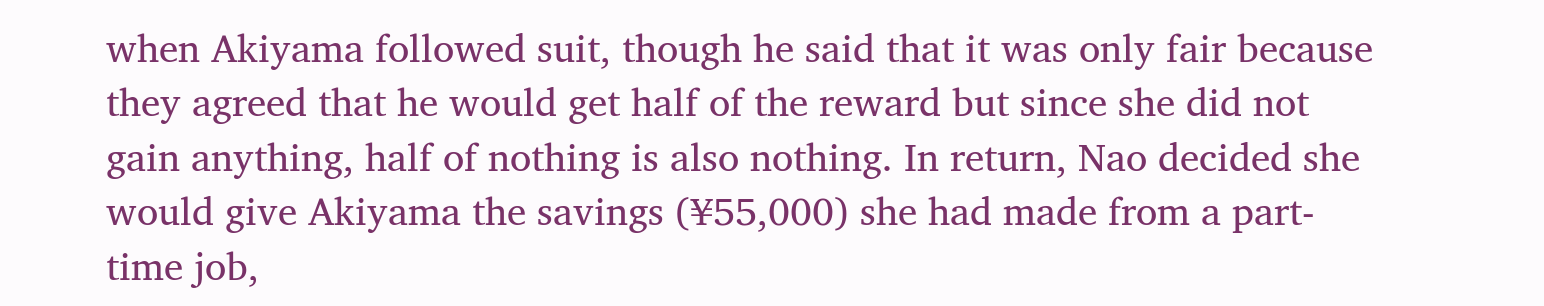when Akiyama followed suit, though he said that it was only fair because they agreed that he would get half of the reward but since she did not gain anything, half of nothing is also nothing. In return, Nao decided she would give Akiyama the savings (¥55,000) she had made from a part-time job,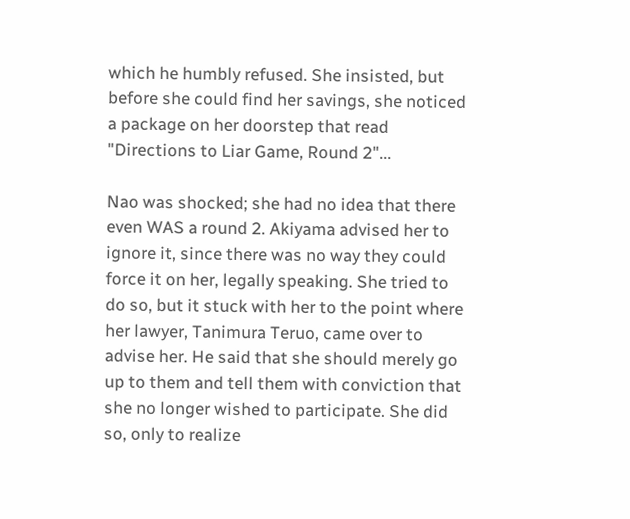which he humbly refused. She insisted, but before she could find her savings, she noticed a package on her doorstep that read "Directions to Liar Game, Round 2"...

Nao was shocked; she had no idea that there even WAS a round 2. Akiyama advised her to ignore it, since there was no way they could force it on her, legally speaking. She tried to do so, but it stuck with her to the point where her lawyer, Tanimura Teruo, came over to advise her. He said that she should merely go up to them and tell them with conviction that she no longer wished to participate. She did so, only to realize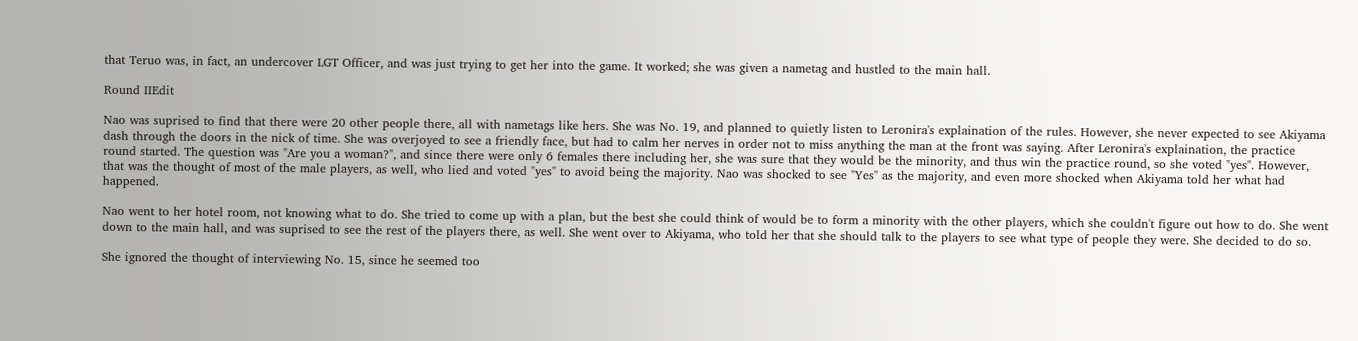that Teruo was, in fact, an undercover LGT Officer, and was just trying to get her into the game. It worked; she was given a nametag and hustled to the main hall.

Round IIEdit

Nao was suprised to find that there were 20 other people there, all with nametags like hers. She was No. 19, and planned to quietly listen to Leronira's explaination of the rules. However, she never expected to see Akiyama dash through the doors in the nick of time. She was overjoyed to see a friendly face, but had to calm her nerves in order not to miss anything the man at the front was saying. After Leronira's explaination, the practice round started. The question was "Are you a woman?", and since there were only 6 females there including her, she was sure that they would be the minority, and thus win the practice round, so she voted "yes". However, that was the thought of most of the male players, as well, who lied and voted "yes" to avoid being the majority. Nao was shocked to see "Yes" as the majority, and even more shocked when Akiyama told her what had happened.

Nao went to her hotel room, not knowing what to do. She tried to come up with a plan, but the best she could think of would be to form a minority with the other players, which she couldn't figure out how to do. She went down to the main hall, and was suprised to see the rest of the players there, as well. She went over to Akiyama, who told her that she should talk to the players to see what type of people they were. She decided to do so.

She ignored the thought of interviewing No. 15, since he seemed too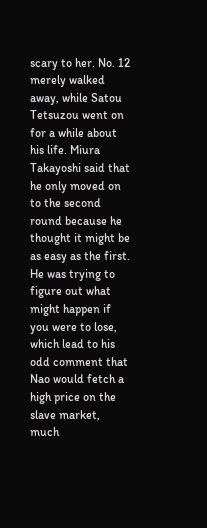scary to her. No. 12 merely walked away, while Satou Tetsuzou went on for a while about his life. Miura Takayoshi said that he only moved on to the second round because he thought it might be as easy as the first. He was trying to figure out what might happen if you were to lose, which lead to his odd comment that Nao would fetch a high price on the slave market, much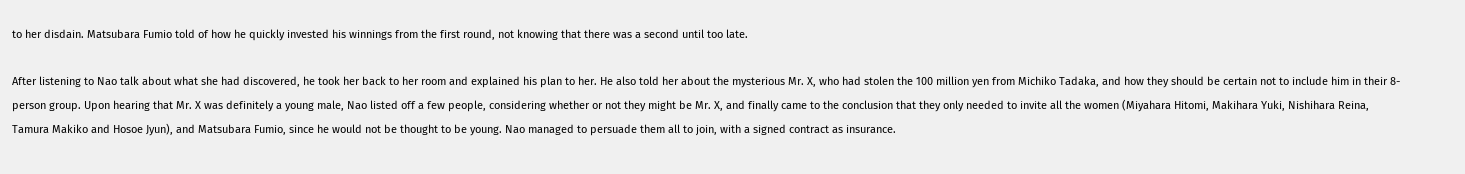to her disdain. Matsubara Fumio told of how he quickly invested his winnings from the first round, not knowing that there was a second until too late.

After listening to Nao talk about what she had discovered, he took her back to her room and explained his plan to her. He also told her about the mysterious Mr. X, who had stolen the 100 million yen from Michiko Tadaka, and how they should be certain not to include him in their 8-person group. Upon hearing that Mr. X was definitely a young male, Nao listed off a few people, considering whether or not they might be Mr. X, and finally came to the conclusion that they only needed to invite all the women (Miyahara Hitomi, Makihara Yuki, Nishihara Reina, Tamura Makiko and Hosoe Jyun), and Matsubara Fumio, since he would not be thought to be young. Nao managed to persuade them all to join, with a signed contract as insurance.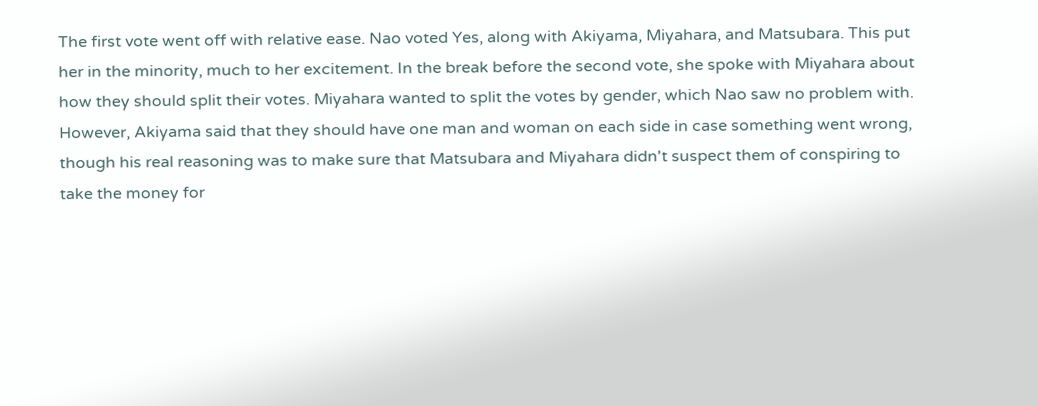The first vote went off with relative ease. Nao voted Yes, along with Akiyama, Miyahara, and Matsubara. This put her in the minority, much to her excitement. In the break before the second vote, she spoke with Miyahara about how they should split their votes. Miyahara wanted to split the votes by gender, which Nao saw no problem with. However, Akiyama said that they should have one man and woman on each side in case something went wrong, though his real reasoning was to make sure that Matsubara and Miyahara didn't suspect them of conspiring to take the money for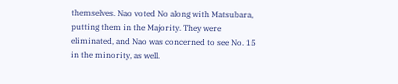themselves. Nao voted No along with Matsubara, putting them in the Majority. They were eliminated, and Nao was concerned to see No. 15 in the minority, as well.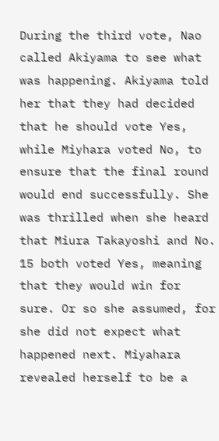During the third vote, Nao called Akiyama to see what was happening. Akiyama told her that they had decided that he should vote Yes, while Miyhara voted No, to ensure that the final round would end successfully. She was thrilled when she heard that Miura Takayoshi and No. 15 both voted Yes, meaning that they would win for sure. Or so she assumed, for she did not expect what happened next. Miyahara revealed herself to be a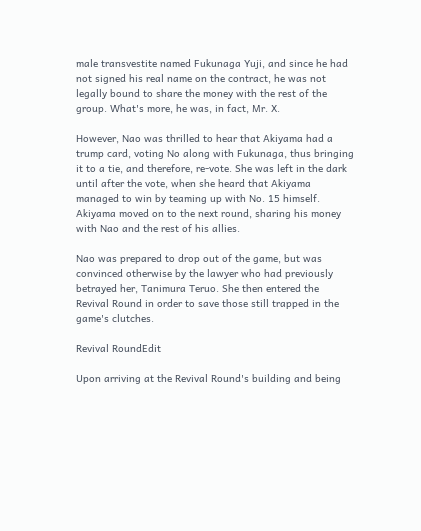male transvestite named Fukunaga Yuji, and since he had not signed his real name on the contract, he was not legally bound to share the money with the rest of the group. What's more, he was, in fact, Mr. X.

However, Nao was thrilled to hear that Akiyama had a trump card, voting No along with Fukunaga, thus bringing it to a tie, and therefore, re-vote. She was left in the dark until after the vote, when she heard that Akiyama managed to win by teaming up with No. 15 himself. Akiyama moved on to the next round, sharing his money with Nao and the rest of his allies.

Nao was prepared to drop out of the game, but was convinced otherwise by the lawyer who had previously betrayed her, Tanimura Teruo. She then entered the Revival Round in order to save those still trapped in the game's clutches.

Revival RoundEdit

Upon arriving at the Revival Round's building and being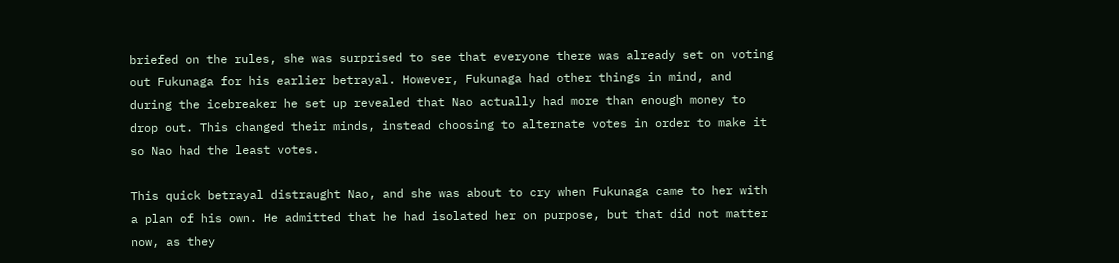briefed on the rules, she was surprised to see that everyone there was already set on voting out Fukunaga for his earlier betrayal. However, Fukunaga had other things in mind, and during the icebreaker he set up revealed that Nao actually had more than enough money to drop out. This changed their minds, instead choosing to alternate votes in order to make it so Nao had the least votes.

This quick betrayal distraught Nao, and she was about to cry when Fukunaga came to her with a plan of his own. He admitted that he had isolated her on purpose, but that did not matter now, as they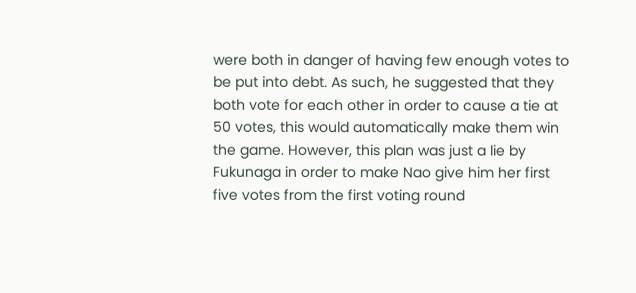were both in danger of having few enough votes to be put into debt. As such, he suggested that they both vote for each other in order to cause a tie at 50 votes, this would automatically make them win the game. However, this plan was just a lie by Fukunaga in order to make Nao give him her first five votes from the first voting round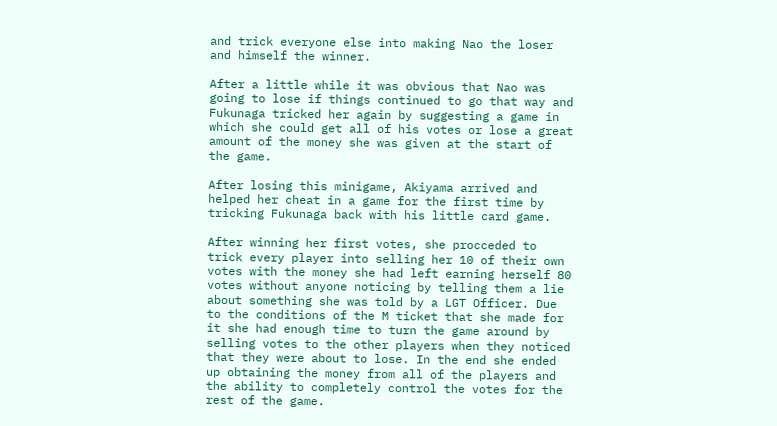and trick everyone else into making Nao the loser and himself the winner.

After a little while it was obvious that Nao was going to lose if things continued to go that way and Fukunaga tricked her again by suggesting a game in which she could get all of his votes or lose a great amount of the money she was given at the start of the game.

After losing this minigame, Akiyama arrived and helped her cheat in a game for the first time by tricking Fukunaga back with his little card game.

After winning her first votes, she procceded to trick every player into selling her 10 of their own votes with the money she had left earning herself 80 votes without anyone noticing by telling them a lie about something she was told by a LGT Officer. Due to the conditions of the M ticket that she made for it she had enough time to turn the game around by selling votes to the other players when they noticed that they were about to lose. In the end she ended up obtaining the money from all of the players and the ability to completely control the votes for the rest of the game.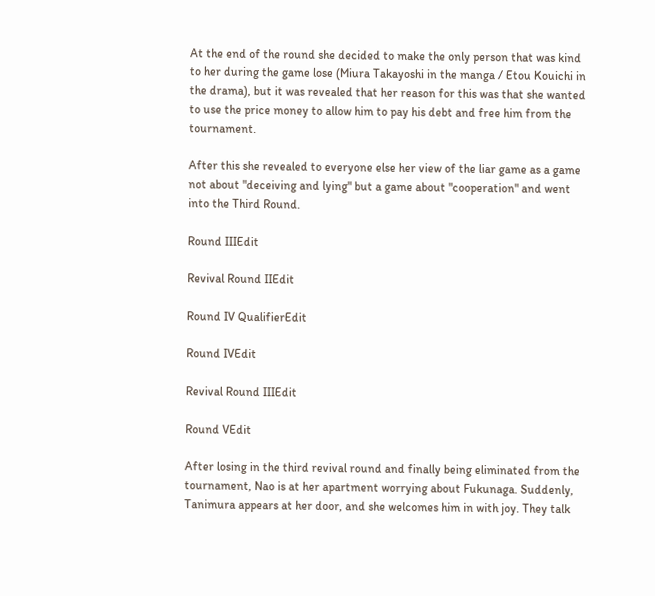At the end of the round she decided to make the only person that was kind to her during the game lose (Miura Takayoshi in the manga / Etou Kouichi in the drama), but it was revealed that her reason for this was that she wanted to use the price money to allow him to pay his debt and free him from the tournament.

After this she revealed to everyone else her view of the liar game as a game not about "deceiving and lying" but a game about "cooperation" and went into the Third Round.

Round IIIEdit

Revival Round IIEdit

Round IV QualifierEdit

Round IVEdit

Revival Round IIIEdit

Round VEdit

After losing in the third revival round and finally being eliminated from the tournament, Nao is at her apartment worrying about Fukunaga. Suddenly, Tanimura appears at her door, and she welcomes him in with joy. They talk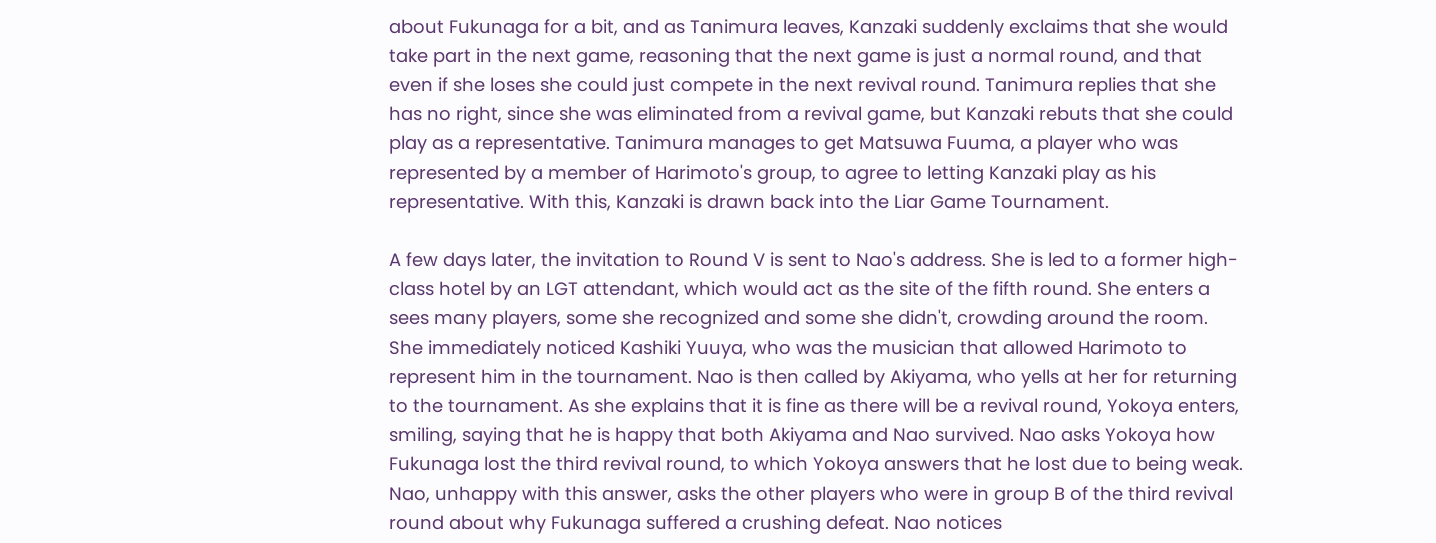about Fukunaga for a bit, and as Tanimura leaves, Kanzaki suddenly exclaims that she would take part in the next game, reasoning that the next game is just a normal round, and that even if she loses she could just compete in the next revival round. Tanimura replies that she has no right, since she was eliminated from a revival game, but Kanzaki rebuts that she could play as a representative. Tanimura manages to get Matsuwa Fuuma, a player who was represented by a member of Harimoto's group, to agree to letting Kanzaki play as his representative. With this, Kanzaki is drawn back into the Liar Game Tournament.

A few days later, the invitation to Round V is sent to Nao's address. She is led to a former high-class hotel by an LGT attendant, which would act as the site of the fifth round. She enters a sees many players, some she recognized and some she didn't, crowding around the room. She immediately noticed Kashiki Yuuya, who was the musician that allowed Harimoto to represent him in the tournament. Nao is then called by Akiyama, who yells at her for returning to the tournament. As she explains that it is fine as there will be a revival round, Yokoya enters, smiling, saying that he is happy that both Akiyama and Nao survived. Nao asks Yokoya how Fukunaga lost the third revival round, to which Yokoya answers that he lost due to being weak. Nao, unhappy with this answer, asks the other players who were in group B of the third revival round about why Fukunaga suffered a crushing defeat. Nao notices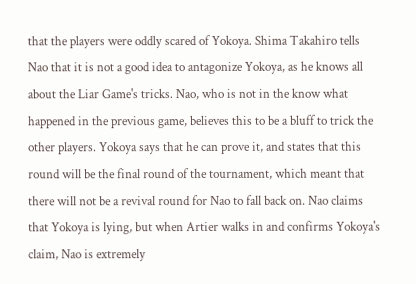that the players were oddly scared of Yokoya. Shima Takahiro tells Nao that it is not a good idea to antagonize Yokoya, as he knows all about the Liar Game's tricks. Nao, who is not in the know what happened in the previous game, believes this to be a bluff to trick the other players. Yokoya says that he can prove it, and states that this round will be the final round of the tournament, which meant that there will not be a revival round for Nao to fall back on. Nao claims that Yokoya is lying, but when Artier walks in and confirms Yokoya's claim, Nao is extremely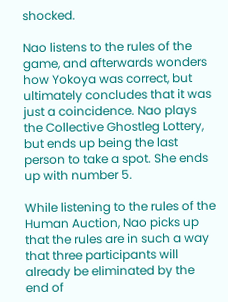shocked.

Nao listens to the rules of the game, and afterwards wonders how Yokoya was correct, but ultimately concludes that it was just a coincidence. Nao plays the Collective Ghostleg Lottery, but ends up being the last person to take a spot. She ends up with number 5.

While listening to the rules of the Human Auction, Nao picks up that the rules are in such a way that three participants will already be eliminated by the end of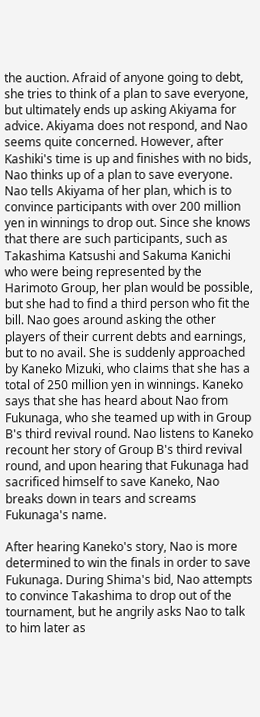the auction. Afraid of anyone going to debt, she tries to think of a plan to save everyone, but ultimately ends up asking Akiyama for advice. Akiyama does not respond, and Nao seems quite concerned. However, after Kashiki's time is up and finishes with no bids, Nao thinks up of a plan to save everyone. Nao tells Akiyama of her plan, which is to convince participants with over 200 million yen in winnings to drop out. Since she knows that there are such participants, such as Takashima Katsushi and Sakuma Kanichi who were being represented by the Harimoto Group, her plan would be possible, but she had to find a third person who fit the bill. Nao goes around asking the other players of their current debts and earnings, but to no avail. She is suddenly approached by Kaneko Mizuki, who claims that she has a total of 250 million yen in winnings. Kaneko says that she has heard about Nao from Fukunaga, who she teamed up with in Group B's third revival round. Nao listens to Kaneko recount her story of Group B's third revival round, and upon hearing that Fukunaga had sacrificed himself to save Kaneko, Nao breaks down in tears and screams Fukunaga's name.

After hearing Kaneko's story, Nao is more determined to win the finals in order to save Fukunaga. During Shima's bid, Nao attempts to convince Takashima to drop out of the tournament, but he angrily asks Nao to talk to him later as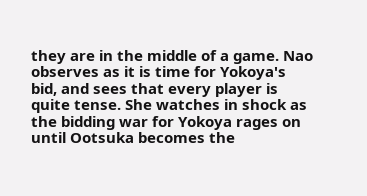they are in the middle of a game. Nao observes as it is time for Yokoya's bid, and sees that every player is quite tense. She watches in shock as the bidding war for Yokoya rages on until Ootsuka becomes the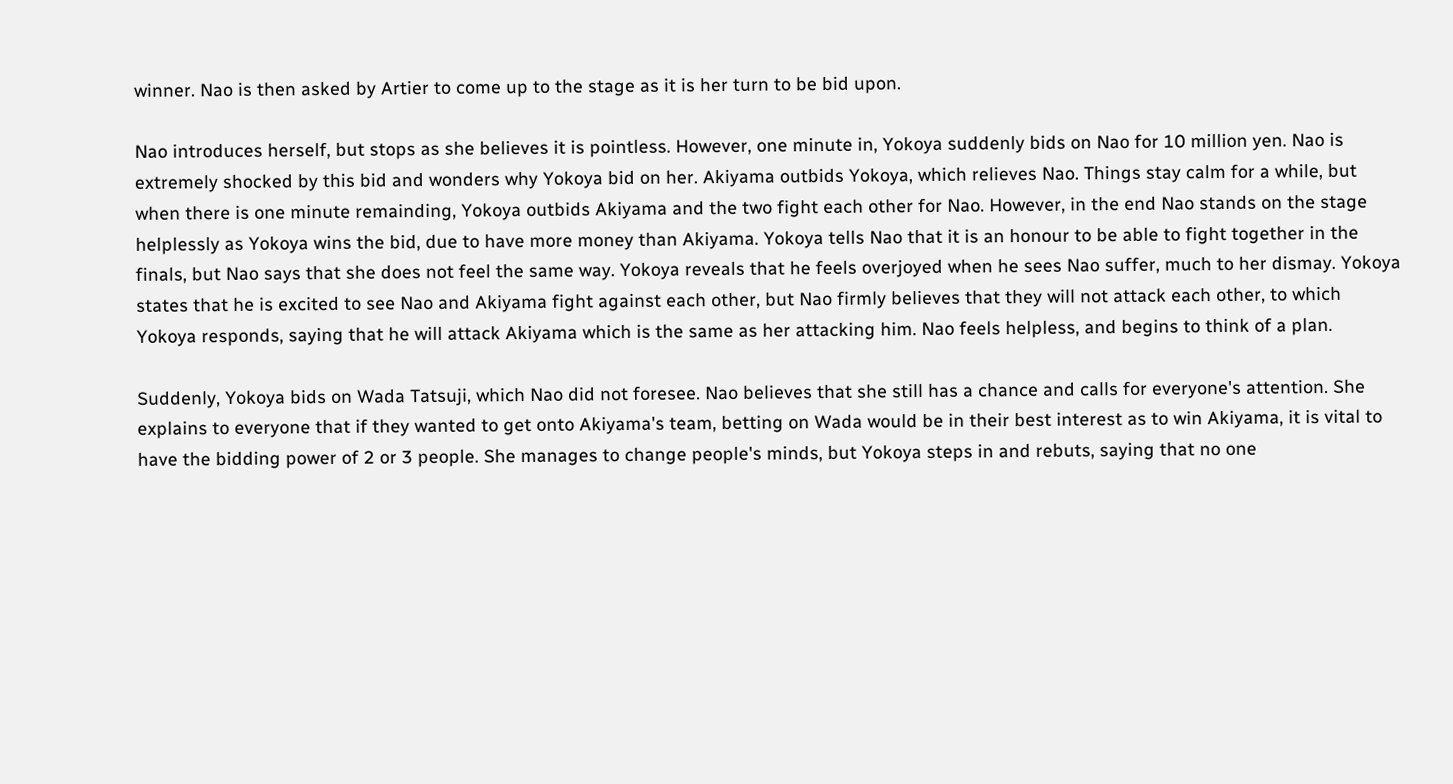winner. Nao is then asked by Artier to come up to the stage as it is her turn to be bid upon.

Nao introduces herself, but stops as she believes it is pointless. However, one minute in, Yokoya suddenly bids on Nao for 10 million yen. Nao is extremely shocked by this bid and wonders why Yokoya bid on her. Akiyama outbids Yokoya, which relieves Nao. Things stay calm for a while, but when there is one minute remainding, Yokoya outbids Akiyama and the two fight each other for Nao. However, in the end Nao stands on the stage helplessly as Yokoya wins the bid, due to have more money than Akiyama. Yokoya tells Nao that it is an honour to be able to fight together in the finals, but Nao says that she does not feel the same way. Yokoya reveals that he feels overjoyed when he sees Nao suffer, much to her dismay. Yokoya states that he is excited to see Nao and Akiyama fight against each other, but Nao firmly believes that they will not attack each other, to which Yokoya responds, saying that he will attack Akiyama which is the same as her attacking him. Nao feels helpless, and begins to think of a plan.

Suddenly, Yokoya bids on Wada Tatsuji, which Nao did not foresee. Nao believes that she still has a chance and calls for everyone's attention. She explains to everyone that if they wanted to get onto Akiyama's team, betting on Wada would be in their best interest as to win Akiyama, it is vital to have the bidding power of 2 or 3 people. She manages to change people's minds, but Yokoya steps in and rebuts, saying that no one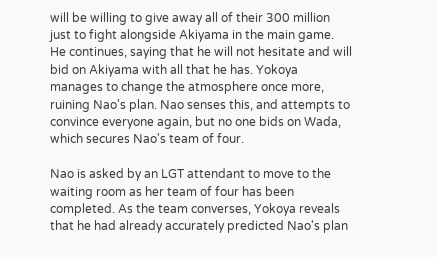will be willing to give away all of their 300 million just to fight alongside Akiyama in the main game. He continues, saying that he will not hesitate and will bid on Akiyama with all that he has. Yokoya manages to change the atmosphere once more, ruining Nao's plan. Nao senses this, and attempts to convince everyone again, but no one bids on Wada, which secures Nao's team of four.

Nao is asked by an LGT attendant to move to the waiting room as her team of four has been completed. As the team converses, Yokoya reveals that he had already accurately predicted Nao's plan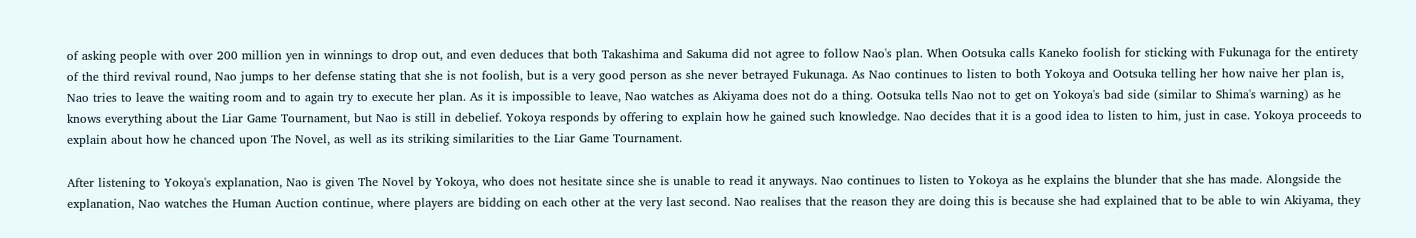of asking people with over 200 million yen in winnings to drop out, and even deduces that both Takashima and Sakuma did not agree to follow Nao's plan. When Ootsuka calls Kaneko foolish for sticking with Fukunaga for the entirety of the third revival round, Nao jumps to her defense stating that she is not foolish, but is a very good person as she never betrayed Fukunaga. As Nao continues to listen to both Yokoya and Ootsuka telling her how naive her plan is, Nao tries to leave the waiting room and to again try to execute her plan. As it is impossible to leave, Nao watches as Akiyama does not do a thing. Ootsuka tells Nao not to get on Yokoya's bad side (similar to Shima's warning) as he knows everything about the Liar Game Tournament, but Nao is still in debelief. Yokoya responds by offering to explain how he gained such knowledge. Nao decides that it is a good idea to listen to him, just in case. Yokoya proceeds to explain about how he chanced upon The Novel, as well as its striking similarities to the Liar Game Tournament.

After listening to Yokoya's explanation, Nao is given The Novel by Yokoya, who does not hesitate since she is unable to read it anyways. Nao continues to listen to Yokoya as he explains the blunder that she has made. Alongside the explanation, Nao watches the Human Auction continue, where players are bidding on each other at the very last second. Nao realises that the reason they are doing this is because she had explained that to be able to win Akiyama, they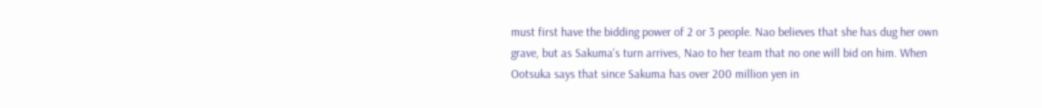must first have the bidding power of 2 or 3 people. Nao believes that she has dug her own grave, but as Sakuma's turn arrives, Nao to her team that no one will bid on him. When Ootsuka says that since Sakuma has over 200 million yen in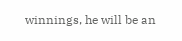winnings, he will be an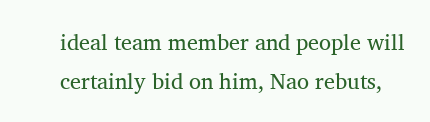ideal team member and people will certainly bid on him, Nao rebuts,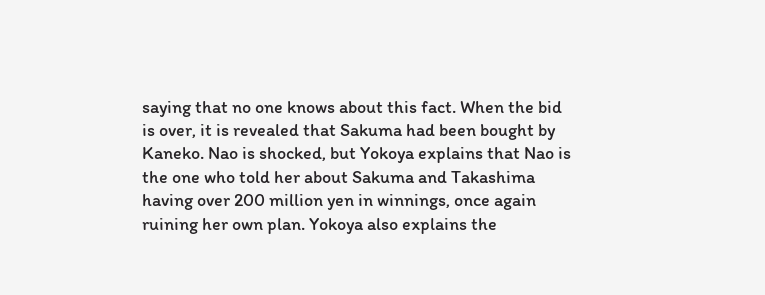saying that no one knows about this fact. When the bid is over, it is revealed that Sakuma had been bought by Kaneko. Nao is shocked, but Yokoya explains that Nao is the one who told her about Sakuma and Takashima having over 200 million yen in winnings, once again ruining her own plan. Yokoya also explains the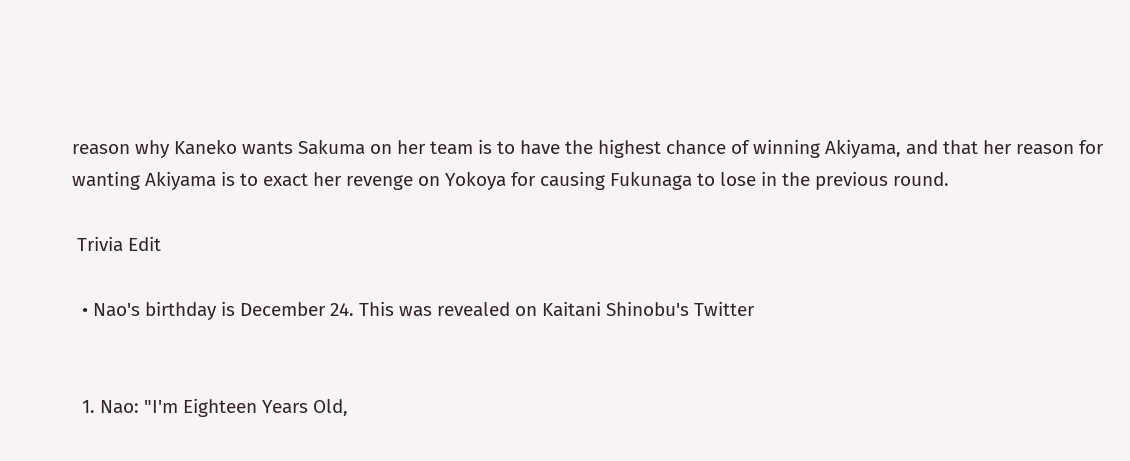reason why Kaneko wants Sakuma on her team is to have the highest chance of winning Akiyama, and that her reason for wanting Akiyama is to exact her revenge on Yokoya for causing Fukunaga to lose in the previous round.

 Trivia Edit

  • Nao's birthday is December 24. This was revealed on Kaitani Shinobu's Twitter


  1. Nao: "I'm Eighteen Years Old,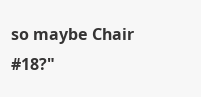so maybe Chair #18?"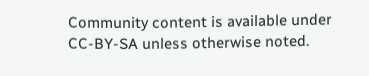Community content is available under CC-BY-SA unless otherwise noted.